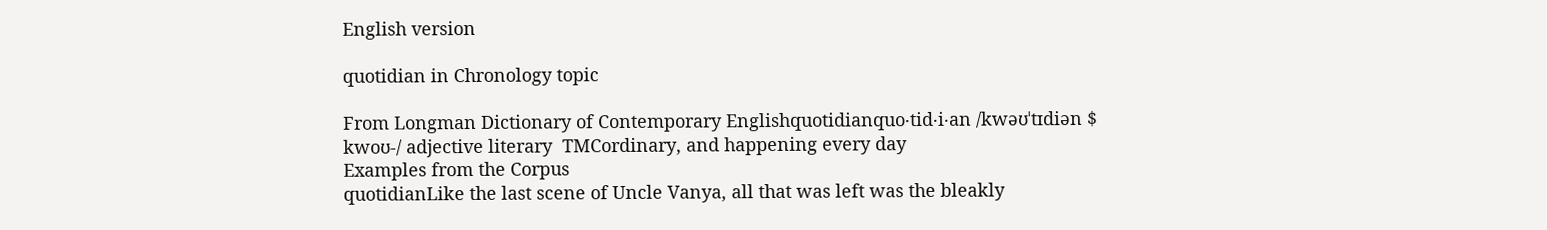English version

quotidian in Chronology topic

From Longman Dictionary of Contemporary Englishquotidianquo‧tid‧i‧an /kwəʊˈtɪdiən $ kwoʊ-/ adjective literary  TMCordinary, and happening every day
Examples from the Corpus
quotidianLike the last scene of Uncle Vanya, all that was left was the bleakly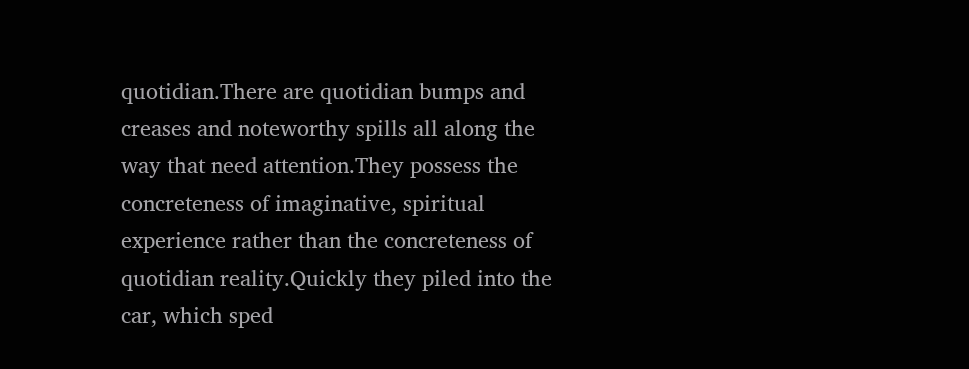quotidian.There are quotidian bumps and creases and noteworthy spills all along the way that need attention.They possess the concreteness of imaginative, spiritual experience rather than the concreteness of quotidian reality.Quickly they piled into the car, which sped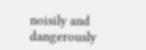noisily and dangerously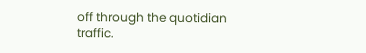off through the quotidian traffic.